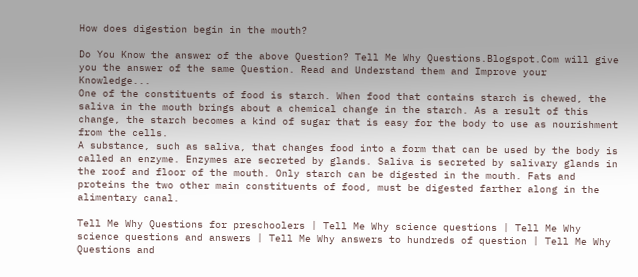How does digestion begin in the mouth?

Do You Know the answer of the above Question? Tell Me Why Questions.Blogspot.Com will give you the answer of the same Question. Read and Understand them and Improve your Knowledge...
One of the constituents of food is starch. When food that contains starch is chewed, the saliva in the mouth brings about a chemical change in the starch. As a result of this change, the starch becomes a kind of sugar that is easy for the body to use as nourishment from the cells.
A substance, such as saliva, that changes food into a form that can be used by the body is called an enzyme. Enzymes are secreted by glands. Saliva is secreted by salivary glands in the roof and floor of the mouth. Only starch can be digested in the mouth. Fats and proteins the two other main constituents of food, must be digested farther along in the alimentary canal.

Tell Me Why Questions for preschoolers | Tell Me Why science questions | Tell Me Why science questions and answers | Tell Me Why answers to hundreds of question | Tell Me Why Questions and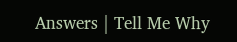Answers | Tell Me Why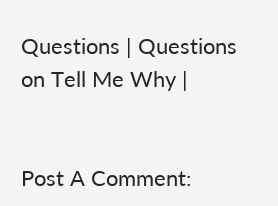Questions | Questions on Tell Me Why |


Post A Comment: